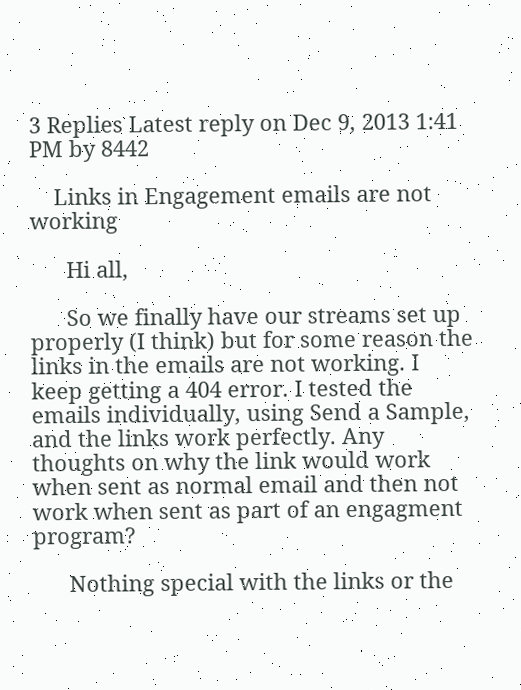3 Replies Latest reply on Dec 9, 2013 1:41 PM by 8442

    Links in Engagement emails are not working

      Hi all,

      So we finally have our streams set up properly (I think) but for some reason the links in the emails are not working. I keep getting a 404 error. I tested the emails individually, using Send a Sample, and the links work perfectly. Any thoughts on why the link would work when sent as normal email and then not work when sent as part of an engagment program?

      Nothing special with the links or the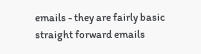emails - they are fairly basic straight forward emails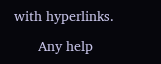with hyperlinks.

      Any help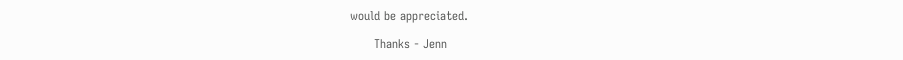would be appreciated.

      Thanks - Jenn